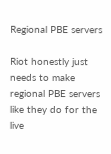Regional PBE servers

Riot honestly just needs to make regional PBE servers like they do for the live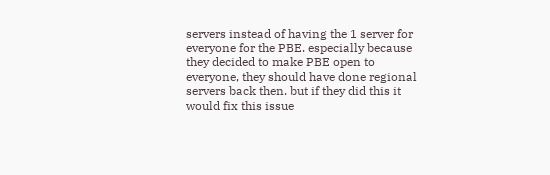servers instead of having the 1 server for everyone for the PBE. especially because they decided to make PBE open to everyone, they should have done regional servers back then. but if they did this it would fix this issue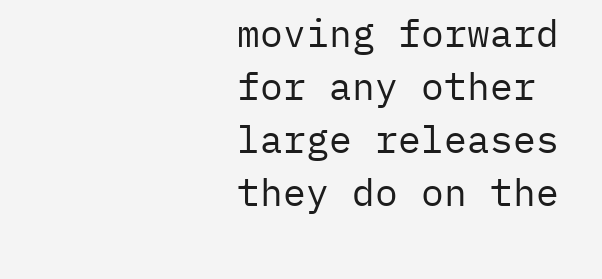moving forward for any other large releases they do on the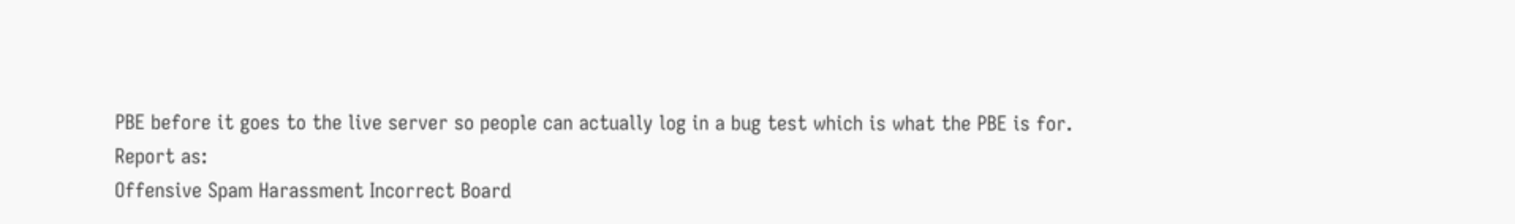PBE before it goes to the live server so people can actually log in a bug test which is what the PBE is for.
Report as:
Offensive Spam Harassment Incorrect Board